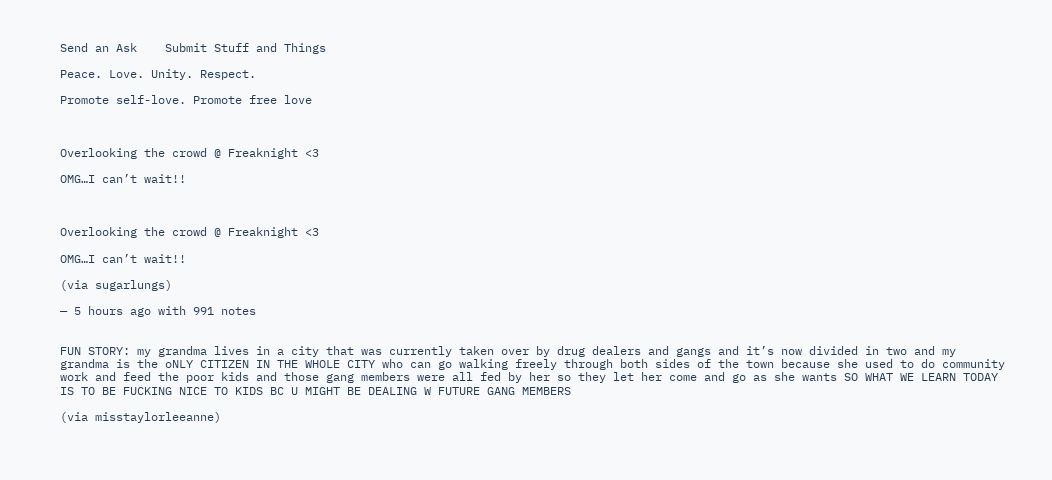Send an Ask    Submit Stuff and Things

Peace. Love. Unity. Respect.

Promote self-love. Promote free love



Overlooking the crowd @ Freaknight <3

OMG…I can’t wait!!



Overlooking the crowd @ Freaknight <3

OMG…I can’t wait!!

(via sugarlungs)

— 5 hours ago with 991 notes


FUN STORY: my grandma lives in a city that was currently taken over by drug dealers and gangs and it’s now divided in two and my grandma is the oNLY CITIZEN IN THE WHOLE CITY who can go walking freely through both sides of the town because she used to do community work and feed the poor kids and those gang members were all fed by her so they let her come and go as she wants SO WHAT WE LEARN TODAY IS TO BE FUCKING NICE TO KIDS BC U MIGHT BE DEALING W FUTURE GANG MEMBERS

(via misstaylorleeanne)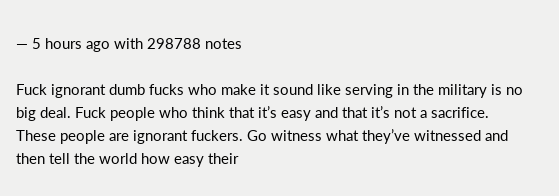— 5 hours ago with 298788 notes

Fuck ignorant dumb fucks who make it sound like serving in the military is no big deal. Fuck people who think that it’s easy and that it’s not a sacrifice. These people are ignorant fuckers. Go witness what they’ve witnessed and then tell the world how easy their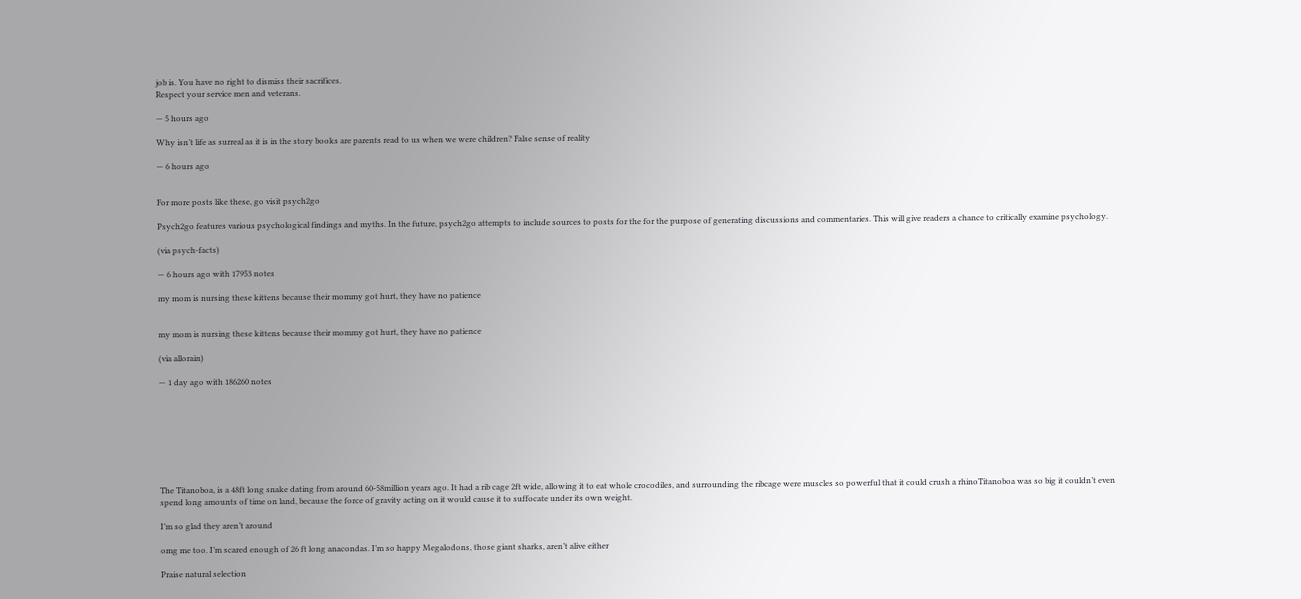job is. You have no right to dismiss their sacrifices.
Respect your service men and veterans.

— 5 hours ago

Why isn’t life as surreal as it is in the story books are parents read to us when we were children? False sense of reality

— 6 hours ago


For more posts like these, go visit psych2go

Psych2go features various psychological findings and myths. In the future, psych2go attempts to include sources to posts for the for the purpose of generating discussions and commentaries. This will give readers a chance to critically examine psychology.

(via psych-facts)

— 6 hours ago with 17953 notes

my mom is nursing these kittens because their mommy got hurt, they have no patience


my mom is nursing these kittens because their mommy got hurt, they have no patience

(via allorain)

— 1 day ago with 186260 notes








The Titanoboa, is a 48ft long snake dating from around 60-58million years ago. It had a rib cage 2ft wide, allowing it to eat whole crocodiles, and surrounding the ribcage were muscles so powerful that it could crush a rhinoTitanoboa was so big it couldn’t even spend long amounts of time on land, because the force of gravity acting on it would cause it to suffocate under its own weight.

I’m so glad they aren’t around

omg me too. I’m scared enough of 26 ft long anacondas. I’m so happy Megalodons, those giant sharks, aren’t alive either

Praise natural selection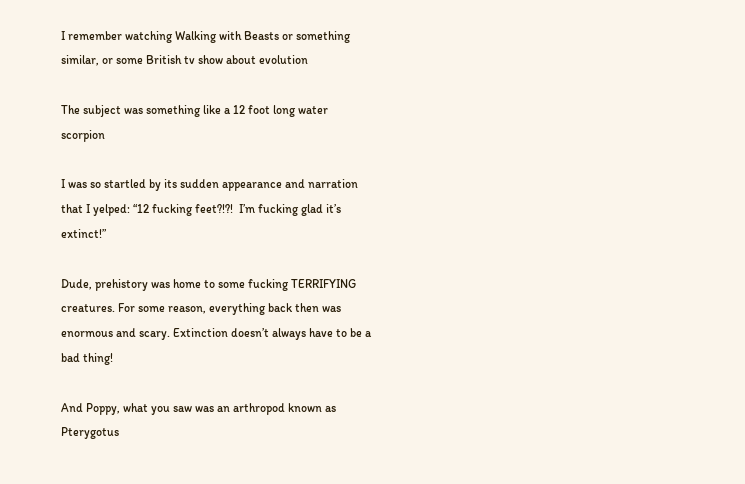I remember watching Walking with Beasts or something similar, or some British tv show about evolution

The subject was something like a 12 foot long water scorpion

I was so startled by its sudden appearance and narration that I yelped: “12 fucking feet?!?!  I’m fucking glad it’s extinct!”

Dude, prehistory was home to some fucking TERRIFYING creatures. For some reason, everything back then was enormous and scary. Extinction doesn’t always have to be a bad thing!

And Poppy, what you saw was an arthropod known as Pterygotus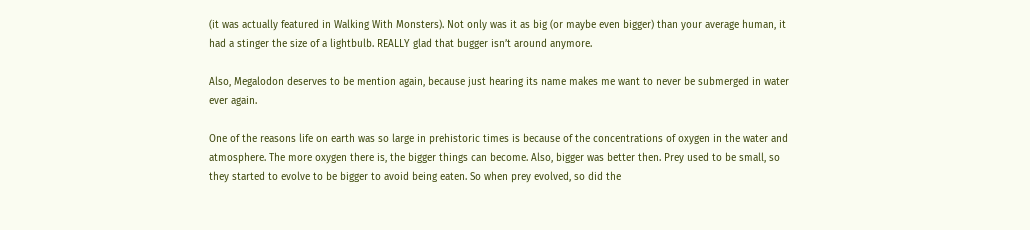(it was actually featured in Walking With Monsters). Not only was it as big (or maybe even bigger) than your average human, it had a stinger the size of a lightbulb. REALLY glad that bugger isn’t around anymore.

Also, Megalodon deserves to be mention again, because just hearing its name makes me want to never be submerged in water ever again.

One of the reasons life on earth was so large in prehistoric times is because of the concentrations of oxygen in the water and atmosphere. The more oxygen there is, the bigger things can become. Also, bigger was better then. Prey used to be small, so they started to evolve to be bigger to avoid being eaten. So when prey evolved, so did the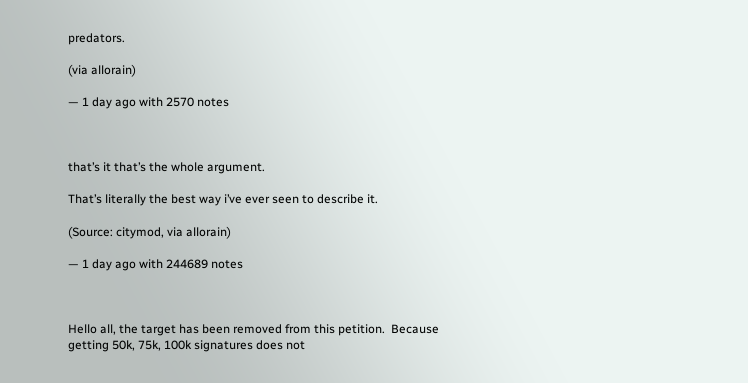predators.

(via allorain)

— 1 day ago with 2570 notes



that’s it that’s the whole argument.

That’s literally the best way i’ve ever seen to describe it.

(Source: citymod, via allorain)

— 1 day ago with 244689 notes



Hello all, the target has been removed from this petition.  Because getting 50k, 75k, 100k signatures does not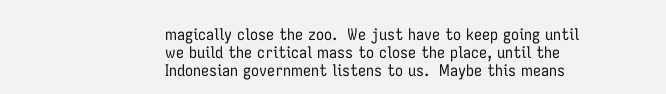magically close the zoo.  We just have to keep going until we build the critical mass to close the place, until the Indonesian government listens to us.  Maybe this means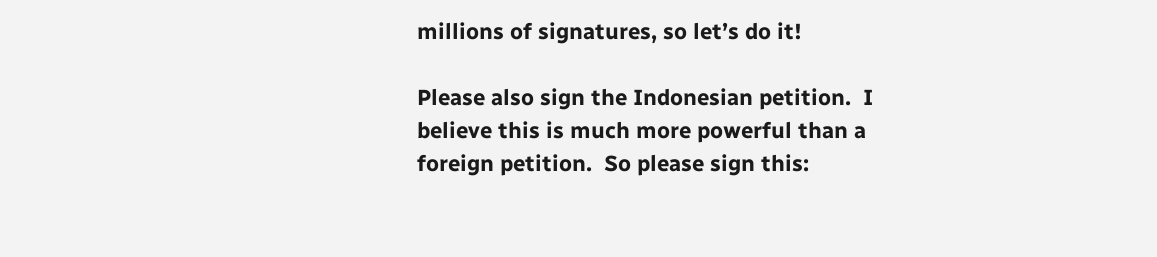millions of signatures, so let’s do it!

Please also sign the Indonesian petition.  I believe this is much more powerful than a foreign petition.  So please sign this: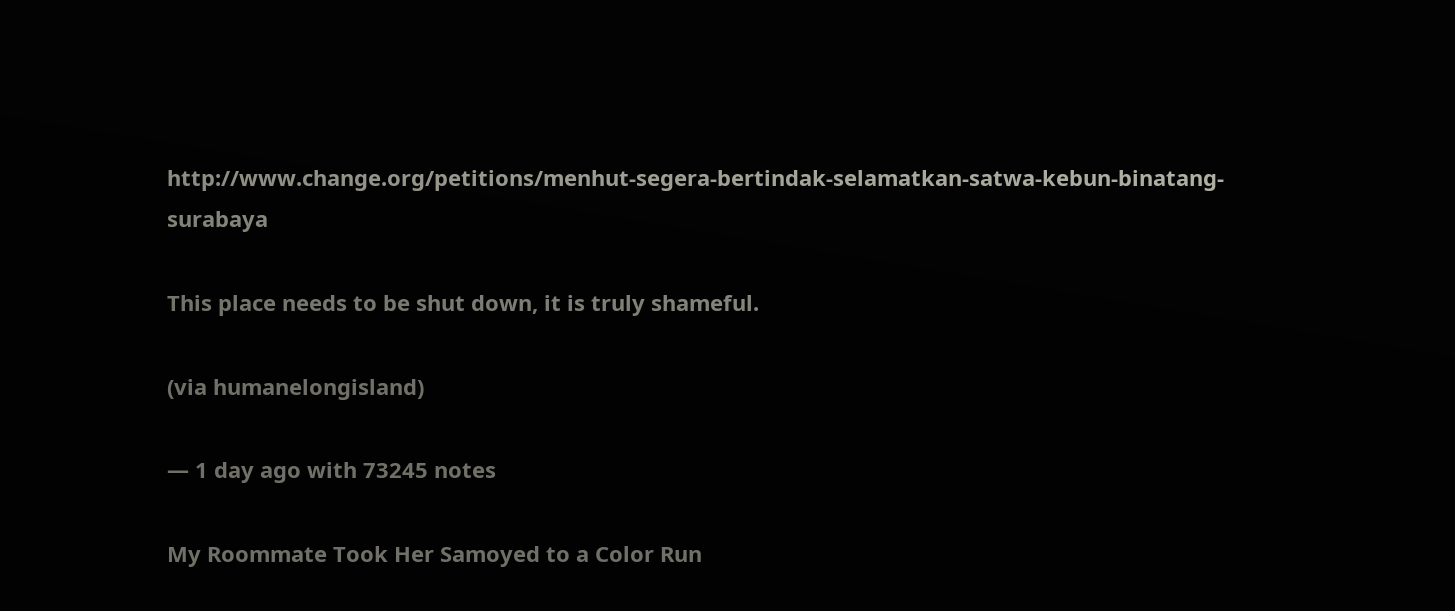http://www.change.org/petitions/menhut-segera-bertindak-selamatkan-satwa-kebun-binatang-surabaya

This place needs to be shut down, it is truly shameful.

(via humanelongisland)

— 1 day ago with 73245 notes

My Roommate Took Her Samoyed to a Color Run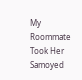My Roommate Took Her Samoyed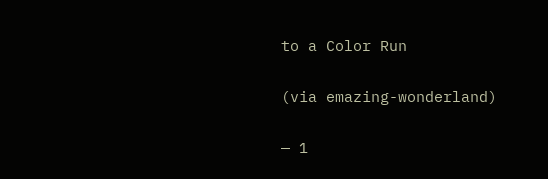to a Color Run

(via emazing-wonderland)

— 1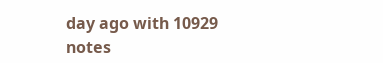day ago with 10929 notes